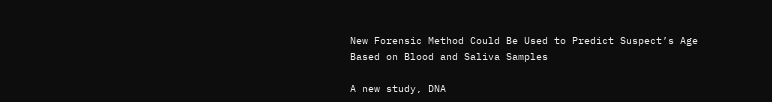New Forensic Method Could Be Used to Predict Suspect’s Age Based on Blood and Saliva Samples

A new study, DNA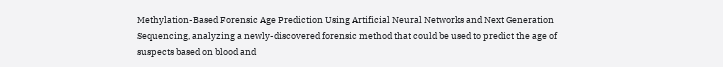Methylation-Based Forensic Age Prediction Using Artificial Neural Networks and Next Generation Sequencing, analyzing a newly-discovered forensic method that could be used to predict the age of suspects based on blood and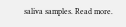saliva samples. Read more.